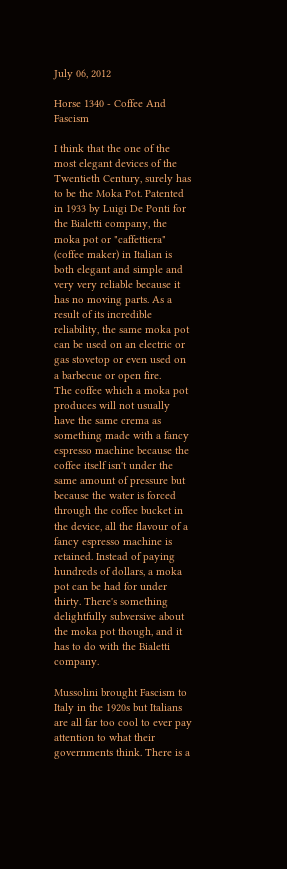July 06, 2012

Horse 1340 - Coffee And Fascism

I think that the one of the most elegant devices of the Twentieth Century, surely has to be the Moka Pot. Patented in 1933 by Luigi De Ponti for the Bialetti company, the moka pot or "caffettiera" (coffee maker) in Italian is both elegant and simple and very very reliable because it has no moving parts. As a result of its incredible reliability, the same moka pot can be used on an electric or gas stovetop or even used on a barbecue or open fire.
The coffee which a moka pot produces will not usually have the same crema as something made with a fancy espresso machine because the coffee itself isn't under the same amount of pressure but because the water is forced through the coffee bucket in the device, all the flavour of a fancy espresso machine is retained. Instead of paying hundreds of dollars, a moka pot can be had for under thirty. There's something delightfully subversive about the moka pot though, and it has to do with the Bialetti company.

Mussolini brought Fascism to Italy in the 1920s but Italians are all far too cool to ever pay attention to what their governments think. There is a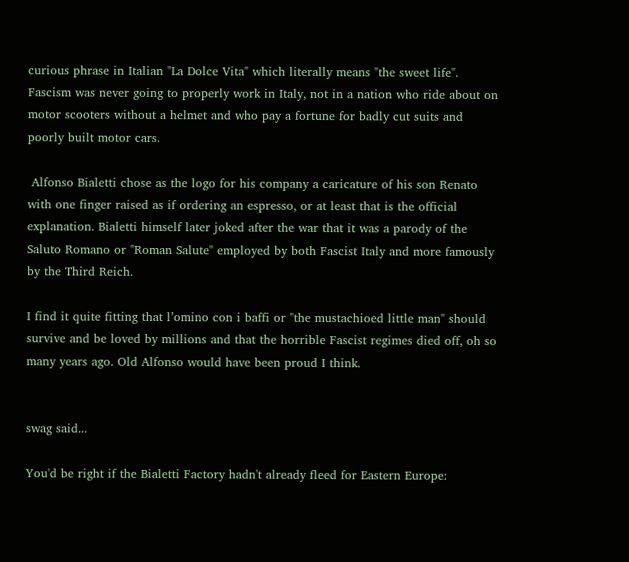curious phrase in Italian "La Dolce Vita" which literally means "the sweet life". Fascism was never going to properly work in Italy, not in a nation who ride about on motor scooters without a helmet and who pay a fortune for badly cut suits and poorly built motor cars.

 Alfonso Bialetti chose as the logo for his company a caricature of his son Renato with one finger raised as if ordering an espresso, or at least that is the official explanation. Bialetti himself later joked after the war that it was a parody of the Saluto Romano or "Roman Salute" employed by both Fascist Italy and more famously by the Third Reich.

I find it quite fitting that l’omino con i baffi or "the mustachioed little man" should survive and be loved by millions and that the horrible Fascist regimes died off, oh so many years ago. Old Alfonso would have been proud I think.


swag said...

You'd be right if the Bialetti Factory hadn't already fleed for Eastern Europe: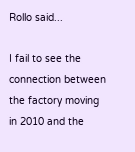Rollo said...

I fail to see the connection between the factory moving in 2010 and the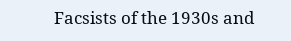Facsists of the 1930s and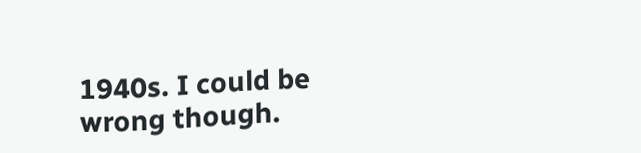1940s. I could be wrong though.